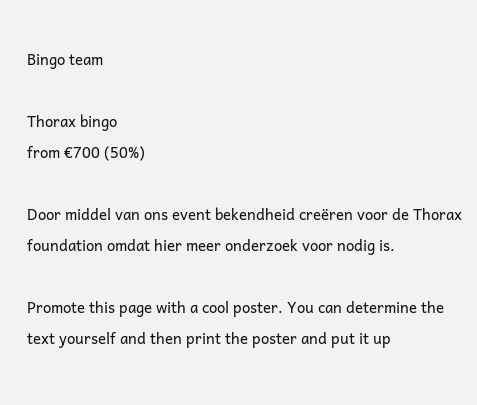Bingo team

Thorax bingo
from €700 (50%)

Door middel van ons event bekendheid creëren voor de Thorax foundation omdat hier meer onderzoek voor nodig is.

Promote this page with a cool poster. You can determine the text yourself and then print the poster and put it up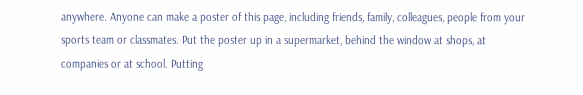anywhere. Anyone can make a poster of this page, including friends, family, colleagues, people from your sports team or classmates. Put the poster up in a supermarket, behind the window at shops, at companies or at school. Putting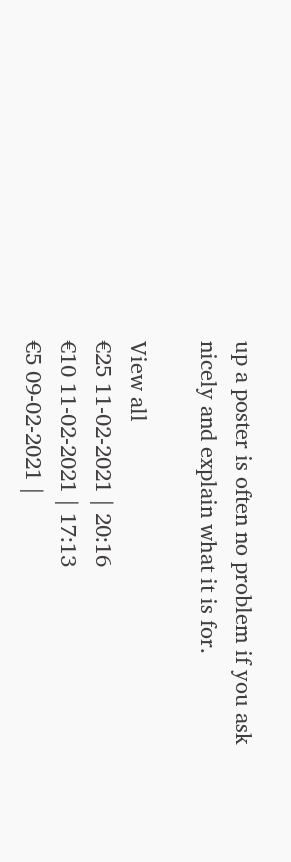up a poster is often no problem if you ask nicely and explain what it is for.

View all
€25 11-02-2021 | 20:16
€10 11-02-2021 | 17:13
€5 09-02-2021 |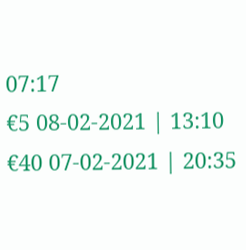07:17
€5 08-02-2021 | 13:10
€40 07-02-2021 | 20:35